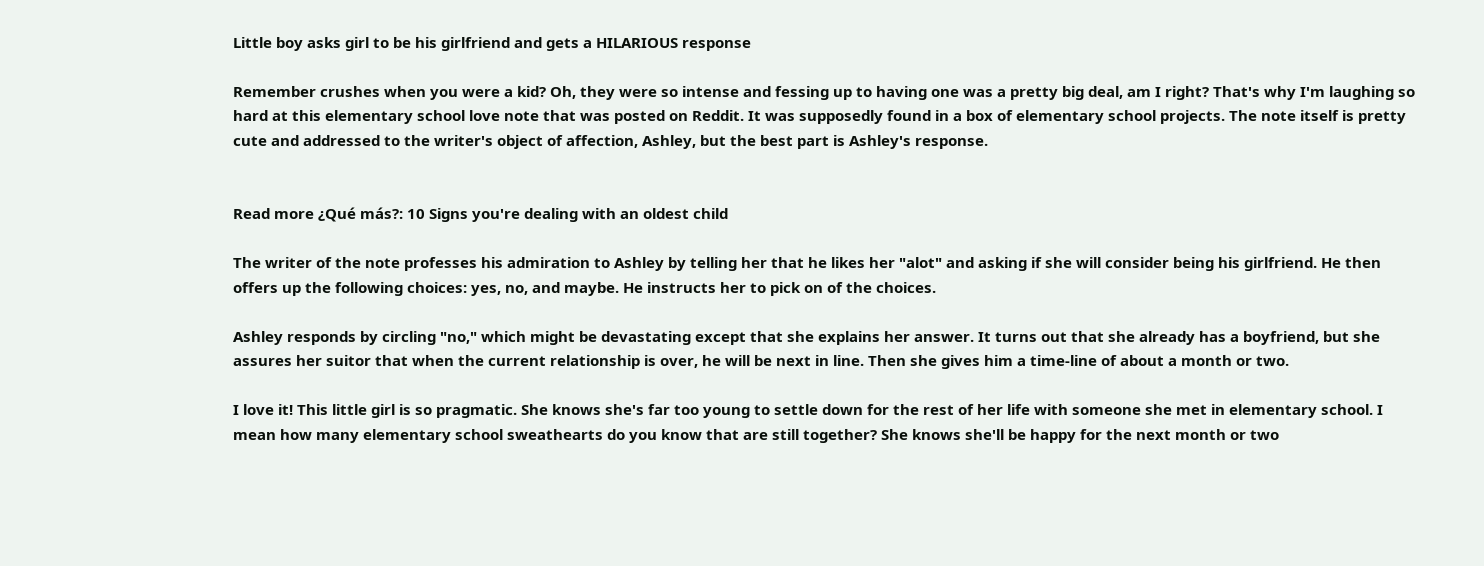Little boy asks girl to be his girlfriend and gets a HILARIOUS response

Remember crushes when you were a kid? Oh, they were so intense and fessing up to having one was a pretty big deal, am I right? That's why I'm laughing so hard at this elementary school love note that was posted on Reddit. It was supposedly found in a box of elementary school projects. The note itself is pretty cute and addressed to the writer's object of affection, Ashley, but the best part is Ashley's response.


Read more ¿Qué más?: 10 Signs you're dealing with an oldest child

The writer of the note professes his admiration to Ashley by telling her that he likes her "alot" and asking if she will consider being his girlfriend. He then offers up the following choices: yes, no, and maybe. He instructs her to pick on of the choices.

Ashley responds by circling "no," which might be devastating except that she explains her answer. It turns out that she already has a boyfriend, but she assures her suitor that when the current relationship is over, he will be next in line. Then she gives him a time-line of about a month or two.

I love it! This little girl is so pragmatic. She knows she's far too young to settle down for the rest of her life with someone she met in elementary school. I mean how many elementary school sweathearts do you know that are still together? She knows she'll be happy for the next month or two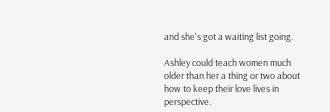and she's got a waiting list going.

Ashley could teach women much older than her a thing or two about how to keep their love lives in perspective.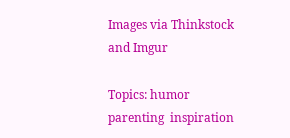Images via Thinkstock and Imgur

Topics: humor  parenting  inspiration